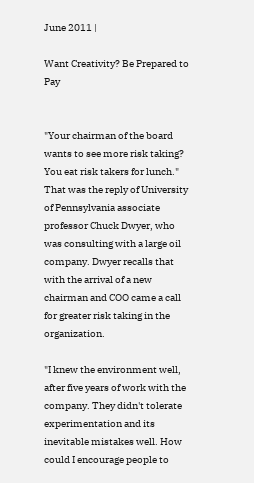June 2011 |

Want Creativity? Be Prepared to Pay


"Your chairman of the board wants to see more risk taking? You eat risk takers for lunch." That was the reply of University of Pennsylvania associate professor Chuck Dwyer, who was consulting with a large oil company. Dwyer recalls that with the arrival of a new chairman and COO came a call for greater risk taking in the organization.

"I knew the environment well, after five years of work with the company. They didn't tolerate experimentation and its inevitable mistakes well. How could I encourage people to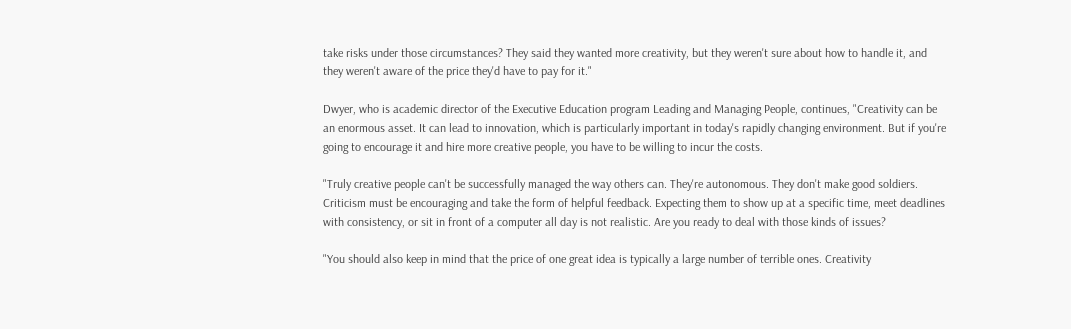take risks under those circumstances? They said they wanted more creativity, but they weren't sure about how to handle it, and they weren't aware of the price they'd have to pay for it."

Dwyer, who is academic director of the Executive Education program Leading and Managing People, continues, "Creativity can be an enormous asset. It can lead to innovation, which is particularly important in today's rapidly changing environment. But if you're going to encourage it and hire more creative people, you have to be willing to incur the costs.

"Truly creative people can't be successfully managed the way others can. They're autonomous. They don't make good soldiers. Criticism must be encouraging and take the form of helpful feedback. Expecting them to show up at a specific time, meet deadlines with consistency, or sit in front of a computer all day is not realistic. Are you ready to deal with those kinds of issues?

"You should also keep in mind that the price of one great idea is typically a large number of terrible ones. Creativity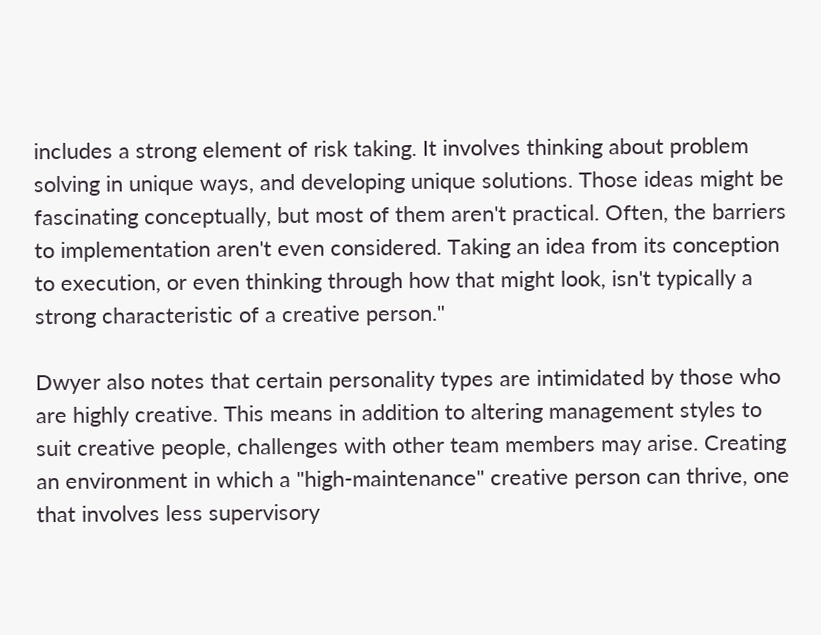includes a strong element of risk taking. It involves thinking about problem solving in unique ways, and developing unique solutions. Those ideas might be fascinating conceptually, but most of them aren't practical. Often, the barriers to implementation aren't even considered. Taking an idea from its conception to execution, or even thinking through how that might look, isn't typically a strong characteristic of a creative person."

Dwyer also notes that certain personality types are intimidated by those who are highly creative. This means in addition to altering management styles to suit creative people, challenges with other team members may arise. Creating an environment in which a "high-maintenance" creative person can thrive, one that involves less supervisory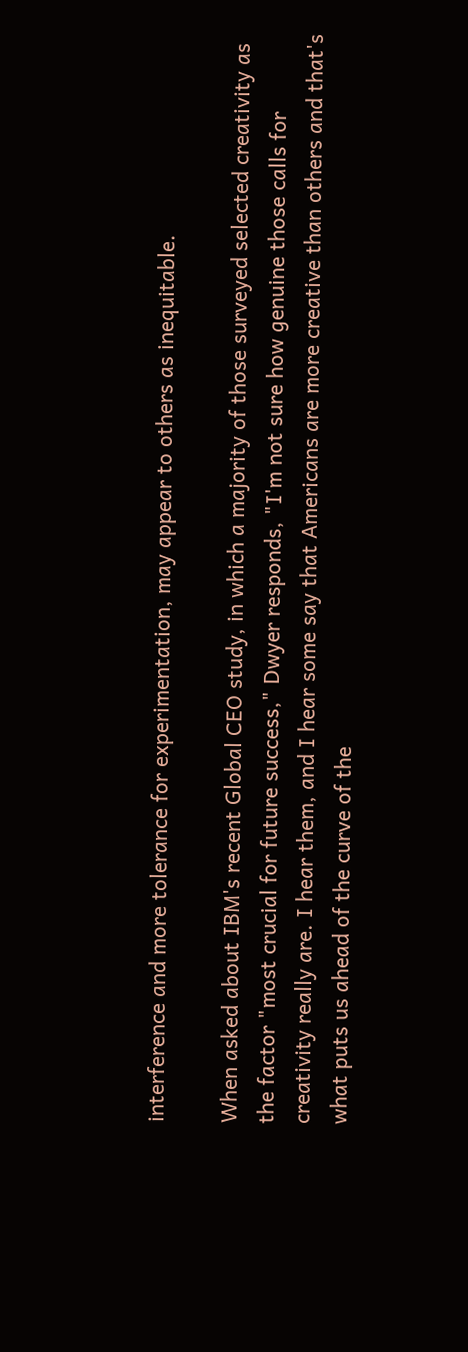interference and more tolerance for experimentation, may appear to others as inequitable.

When asked about IBM's recent Global CEO study, in which a majority of those surveyed selected creativity as the factor "most crucial for future success," Dwyer responds, "I'm not sure how genuine those calls for creativity really are. I hear them, and I hear some say that Americans are more creative than others and that's what puts us ahead of the curve of the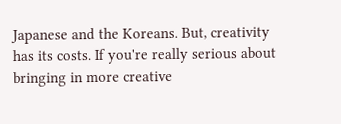Japanese and the Koreans. But, creativity has its costs. If you're really serious about bringing in more creative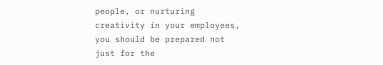people, or nurturing creativity in your employees, you should be prepared not just for the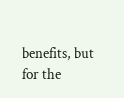benefits, but for the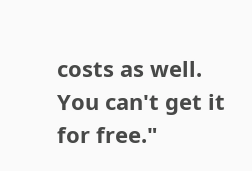costs as well. You can't get it for free."